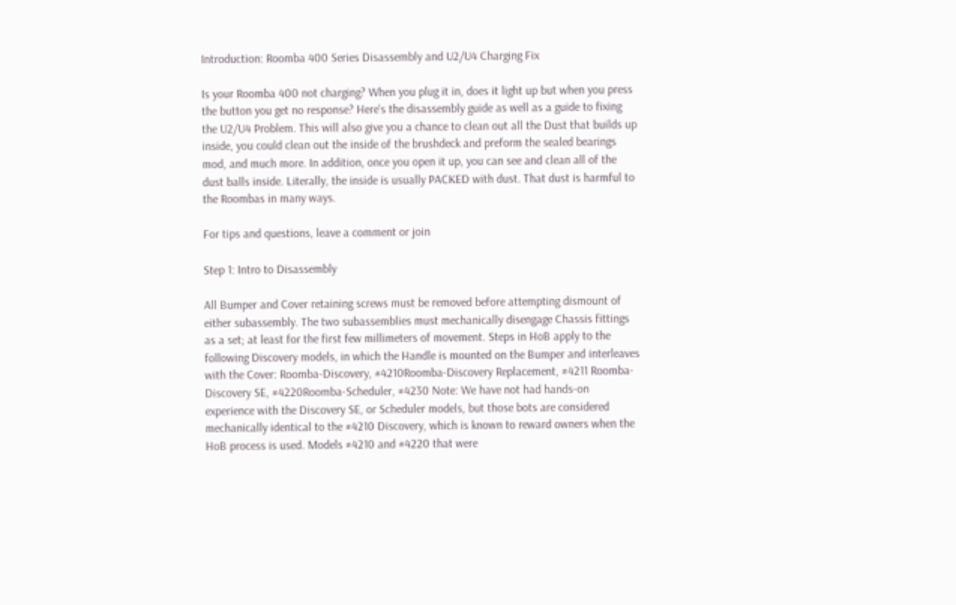Introduction: Roomba 400 Series Disassembly and U2/U4 Charging Fix

Is your Roomba 400 not charging? When you plug it in, does it light up but when you press the button you get no response? Here's the disassembly guide as well as a guide to fixing the U2/U4 Problem. This will also give you a chance to clean out all the Dust that builds up inside, you could clean out the inside of the brushdeck and preform the sealed bearings mod, and much more. In addition, once you open it up, you can see and clean all of the dust balls inside. Literally, the inside is usually PACKED with dust. That dust is harmful to the Roombas in many ways.

For tips and questions, leave a comment or join

Step 1: Intro to Disassembly

All Bumper and Cover retaining screws must be removed before attempting dismount of either subassembly. The two subassemblies must mechanically disengage Chassis fittings as a set; at least for the first few millimeters of movement. Steps in HoB apply to the following Discovery models, in which the Handle is mounted on the Bumper and interleaves with the Cover: Roomba-Discovery, #4210Roomba-Discovery Replacement, #4211 Roomba-Discovery SE, #4220Roomba-Scheduler, #4230 Note: We have not had hands-on experience with the Discovery SE, or Scheduler models, but those bots are considered mechanically identical to the #4210 Discovery, which is known to reward owners when the HoB process is used. Models #4210 and #4220 that were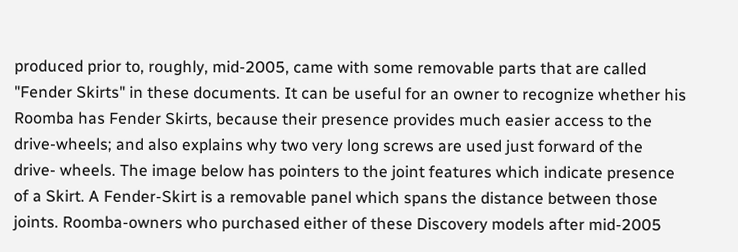produced prior to, roughly, mid-2005, came with some removable parts that are called "Fender Skirts" in these documents. It can be useful for an owner to recognize whether his Roomba has Fender Skirts, because their presence provides much easier access to the drive-wheels; and also explains why two very long screws are used just forward of the drive- wheels. The image below has pointers to the joint features which indicate presence of a Skirt. A Fender-Skirt is a removable panel which spans the distance between those joints. Roomba-owners who purchased either of these Discovery models after mid-2005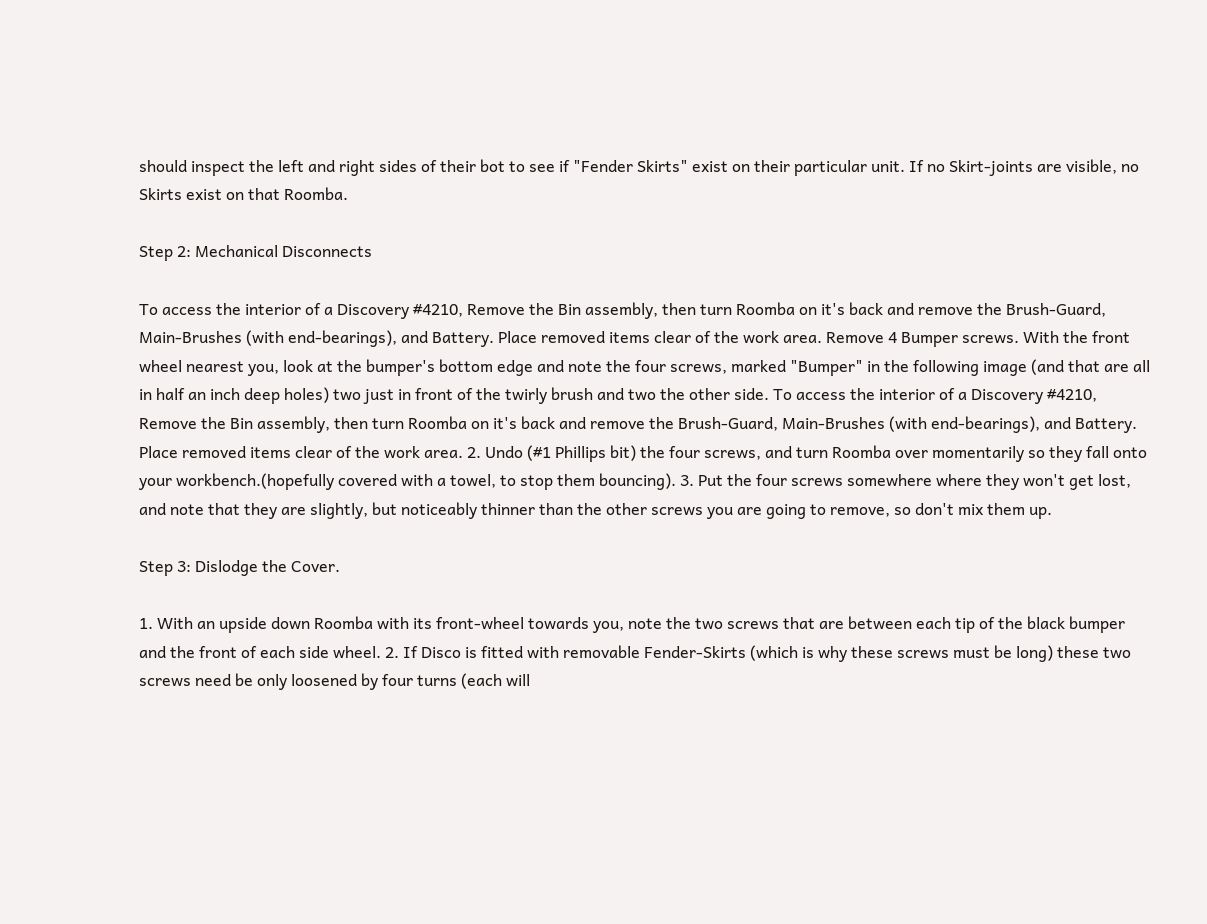should inspect the left and right sides of their bot to see if "Fender Skirts" exist on their particular unit. If no Skirt-joints are visible, no Skirts exist on that Roomba.

Step 2: Mechanical Disconnects

To access the interior of a Discovery #4210, Remove the Bin assembly, then turn Roomba on it's back and remove the Brush-Guard, Main-Brushes (with end-bearings), and Battery. Place removed items clear of the work area. Remove 4 Bumper screws. With the front wheel nearest you, look at the bumper's bottom edge and note the four screws, marked "Bumper" in the following image (and that are all in half an inch deep holes) two just in front of the twirly brush and two the other side. To access the interior of a Discovery #4210, Remove the Bin assembly, then turn Roomba on it's back and remove the Brush-Guard, Main-Brushes (with end-bearings), and Battery. Place removed items clear of the work area. 2. Undo (#1 Phillips bit) the four screws, and turn Roomba over momentarily so they fall onto your workbench.(hopefully covered with a towel, to stop them bouncing). 3. Put the four screws somewhere where they won't get lost, and note that they are slightly, but noticeably thinner than the other screws you are going to remove, so don't mix them up.

Step 3: Dislodge the Cover.

1. With an upside down Roomba with its front-wheel towards you, note the two screws that are between each tip of the black bumper and the front of each side wheel. 2. If Disco is fitted with removable Fender-Skirts (which is why these screws must be long) these two screws need be only loosened by four turns (each will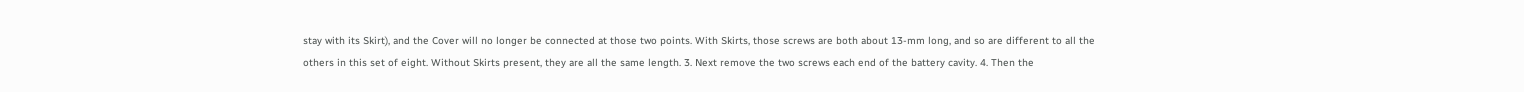stay with its Skirt), and the Cover will no longer be connected at those two points. With Skirts, those screws are both about 13-mm long, and so are different to all the others in this set of eight. Without Skirts present, they are all the same length. 3. Next remove the two screws each end of the battery cavity. 4. Then the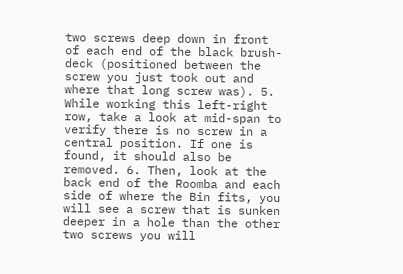two screws deep down in front of each end of the black brush-deck (positioned between the screw you just took out and where that long screw was). 5. While working this left-right row, take a look at mid-span to verify there is no screw in a central position. If one is found, it should also be removed. 6. Then, look at the back end of the Roomba and each side of where the Bin fits, you will see a screw that is sunken deeper in a hole than the other two screws you will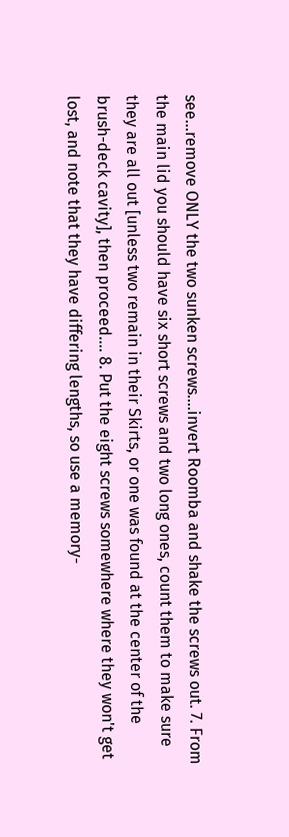see...remove ONLY the two sunken screws....invert Roomba and shake the screws out. 7. From the main lid you should have six short screws and two long ones, count them to make sure they are all out [unless two remain in their Skirts, or one was found at the center of the brush-deck cavity], then proceed.... 8. Put the eight screws somewhere where they won't get lost, and note that they have differing lengths, so use a memory-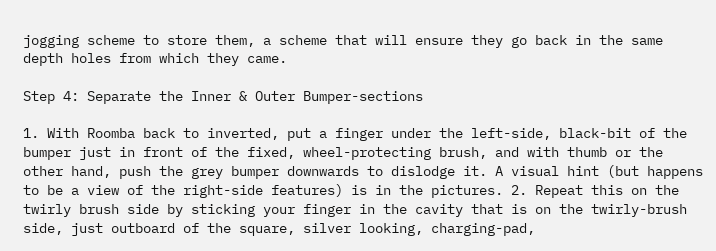jogging scheme to store them, a scheme that will ensure they go back in the same depth holes from which they came.

Step 4: Separate the Inner & Outer Bumper-sections

1. With Roomba back to inverted, put a finger under the left-side, black-bit of the bumper just in front of the fixed, wheel-protecting brush, and with thumb or the other hand, push the grey bumper downwards to dislodge it. A visual hint (but happens to be a view of the right-side features) is in the pictures. 2. Repeat this on the twirly brush side by sticking your finger in the cavity that is on the twirly-brush side, just outboard of the square, silver looking, charging-pad,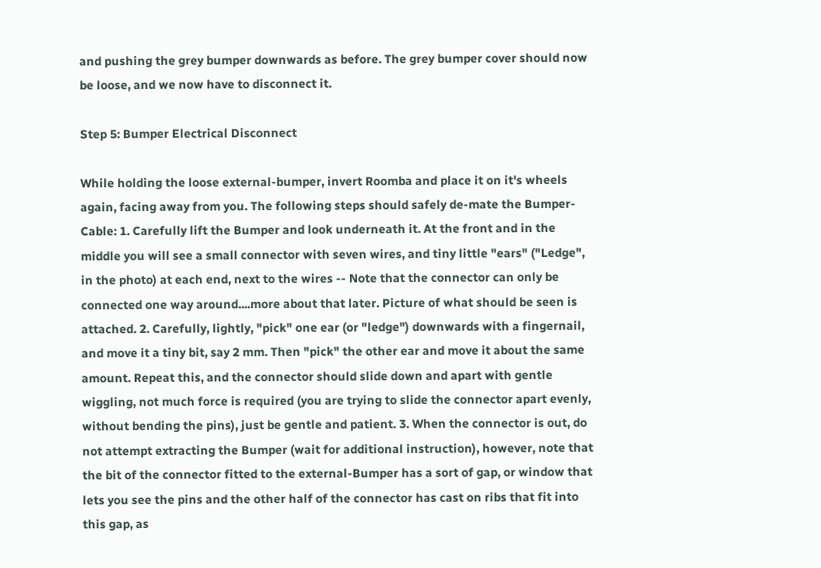and pushing the grey bumper downwards as before. The grey bumper cover should now be loose, and we now have to disconnect it.

Step 5: Bumper Electrical Disconnect

While holding the loose external-bumper, invert Roomba and place it on it's wheels again, facing away from you. The following steps should safely de-mate the Bumper-Cable: 1. Carefully lift the Bumper and look underneath it. At the front and in the middle you will see a small connector with seven wires, and tiny little "ears" ("Ledge", in the photo) at each end, next to the wires -- Note that the connector can only be connected one way around....more about that later. Picture of what should be seen is attached. 2. Carefully, lightly, "pick" one ear (or "ledge") downwards with a fingernail, and move it a tiny bit, say 2 mm. Then "pick" the other ear and move it about the same amount. Repeat this, and the connector should slide down and apart with gentle wiggling, not much force is required (you are trying to slide the connector apart evenly, without bending the pins), just be gentle and patient. 3. When the connector is out, do not attempt extracting the Bumper (wait for additional instruction), however, note that the bit of the connector fitted to the external-Bumper has a sort of gap, or window that lets you see the pins and the other half of the connector has cast on ribs that fit into this gap, as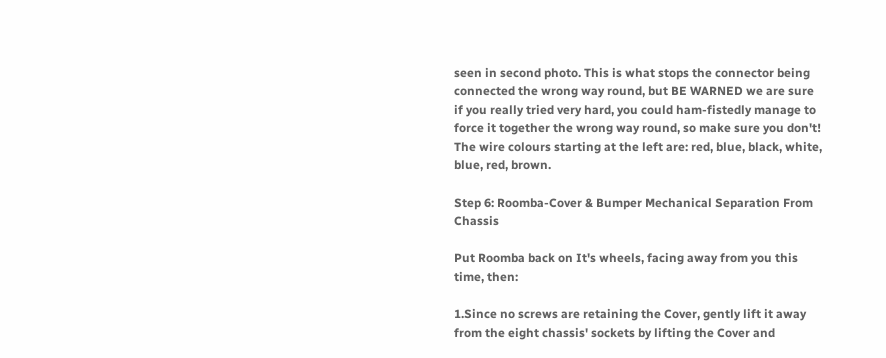seen in second photo. This is what stops the connector being connected the wrong way round, but BE WARNED we are sure if you really tried very hard, you could ham-fistedly manage to force it together the wrong way round, so make sure you don't! The wire colours starting at the left are: red, blue, black, white, blue, red, brown.

Step 6: Roomba-Cover & Bumper Mechanical Separation From Chassis

Put Roomba back on It's wheels, facing away from you this time, then:

1.Since no screws are retaining the Cover, gently lift it away from the eight chassis' sockets by lifting the Cover and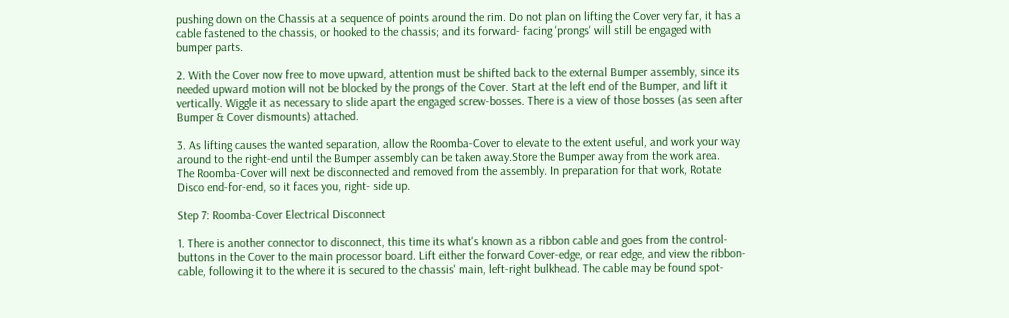pushing down on the Chassis at a sequence of points around the rim. Do not plan on lifting the Cover very far, it has a cable fastened to the chassis, or hooked to the chassis; and its forward- facing 'prongs' will still be engaged with bumper parts.

2. With the Cover now free to move upward, attention must be shifted back to the external Bumper assembly, since its needed upward motion will not be blocked by the prongs of the Cover. Start at the left end of the Bumper, and lift it vertically. Wiggle it as necessary to slide apart the engaged screw-bosses. There is a view of those bosses (as seen after Bumper & Cover dismounts) attached.

3. As lifting causes the wanted separation, allow the Roomba-Cover to elevate to the extent useful, and work your way around to the right-end until the Bumper assembly can be taken away.Store the Bumper away from the work area.
The Roomba-Cover will next be disconnected and removed from the assembly. In preparation for that work, Rotate Disco end-for-end, so it faces you, right- side up.

Step 7: Roomba-Cover Electrical Disconnect

1. There is another connector to disconnect, this time its what's known as a ribbon cable and goes from the control-buttons in the Cover to the main processor board. Lift either the forward Cover-edge, or rear edge, and view the ribbon-cable, following it to the where it is secured to the chassis' main, left-right bulkhead. The cable may be found spot-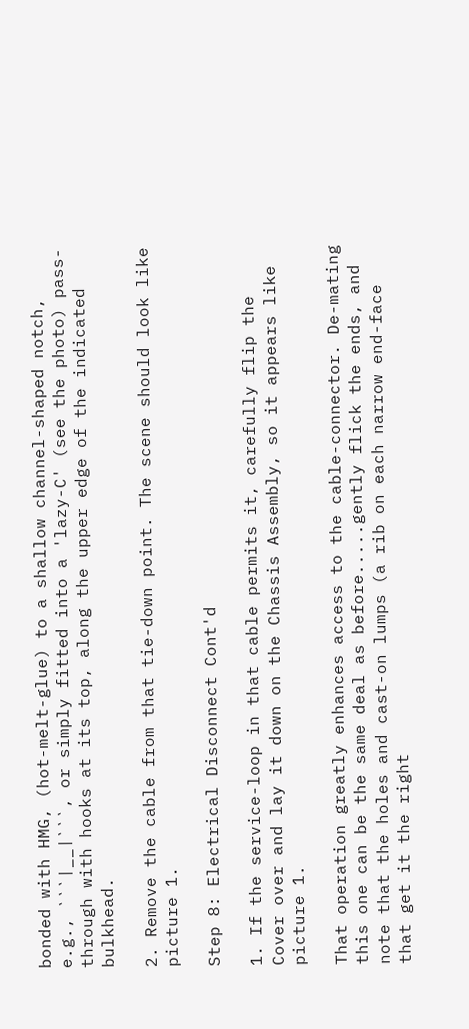bonded with HMG, (hot-melt-glue) to a shallow channel-shaped notch, e.g., ```|__|```, or simply fitted into a 'lazy-C' (see the photo) pass-through with hooks at its top, along the upper edge of the indicated bulkhead.

2. Remove the cable from that tie-down point. The scene should look like picture 1.

Step 8: Electrical Disconnect Cont'd

1. If the service-loop in that cable permits it, carefully flip the Cover over and lay it down on the Chassis Assembly, so it appears like picture 1.

That operation greatly enhances access to the cable-connector. De-mating this one can be the same deal as before.....gently flick the ends, and note that the holes and cast-on lumps (a rib on each narrow end-face that get it the right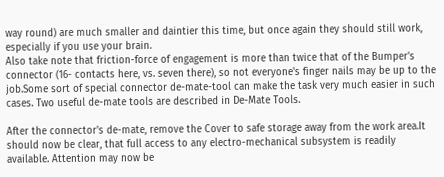way round) are much smaller and daintier this time, but once again they should still work, especially if you use your brain.
Also take note that friction-force of engagement is more than twice that of the Bumper's connector (16- contacts here, vs. seven there), so not everyone's finger nails may be up to the job.Some sort of special connector de-mate-tool can make the task very much easier in such cases. Two useful de-mate tools are described in De-Mate Tools.

After the connector's de-mate, remove the Cover to safe storage away from the work area.It should now be clear, that full access to any electro-mechanical subsystem is readily available. Attention may now be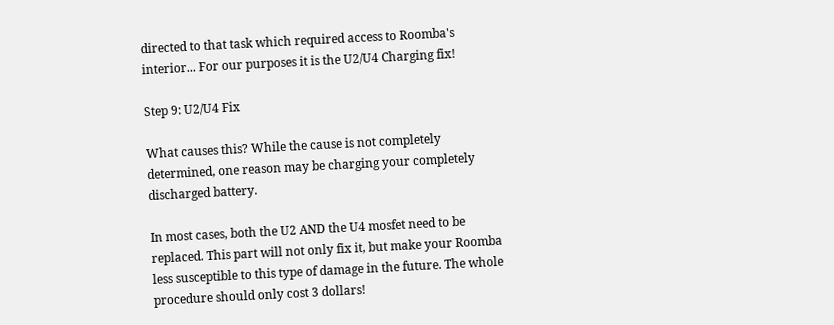directed to that task which required access to Roomba's interior... For our purposes it is the U2/U4 Charging fix!

Step 9: U2/U4 Fix

What causes this? While the cause is not completely determined, one reason may be charging your completely discharged battery.

In most cases, both the U2 AND the U4 mosfet need to be replaced. This part will not only fix it, but make your Roomba less susceptible to this type of damage in the future. The whole procedure should only cost 3 dollars!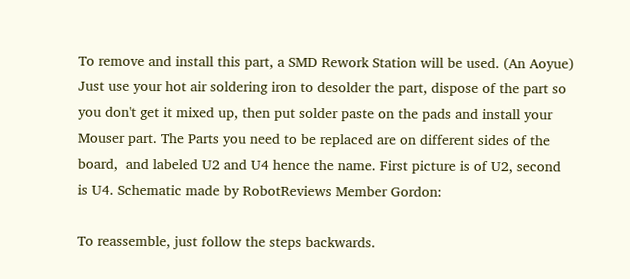To remove and install this part, a SMD Rework Station will be used. (An Aoyue) Just use your hot air soldering iron to desolder the part, dispose of the part so you don't get it mixed up, then put solder paste on the pads and install your Mouser part. The Parts you need to be replaced are on different sides of the board,  and labeled U2 and U4 hence the name. First picture is of U2, second is U4. Schematic made by RobotReviews Member Gordon:

To reassemble, just follow the steps backwards.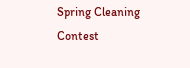Spring Cleaning Contest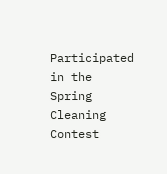Participated in the
Spring Cleaning Contest